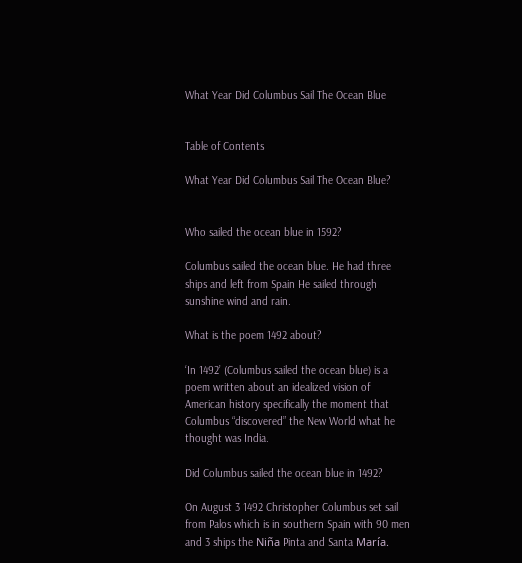What Year Did Columbus Sail The Ocean Blue


Table of Contents

What Year Did Columbus Sail The Ocean Blue?


Who sailed the ocean blue in 1592?

Columbus sailed the ocean blue. He had three ships and left from Spain He sailed through sunshine wind and rain.

What is the poem 1492 about?

‘In 1492’ (Columbus sailed the ocean blue) is a poem written about an idealized vision of American history specifically the moment that Columbus “discovered” the New World what he thought was India.

Did Columbus sailed the ocean blue in 1492?

On August 3 1492 Christopher Columbus set sail from Palos which is in southern Spain with 90 men and 3 ships the Niña Pinta and Santa María.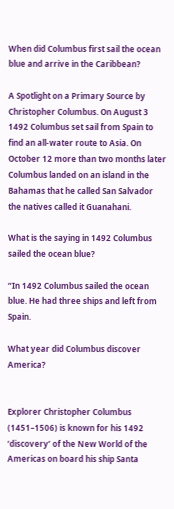When did Columbus first sail the ocean blue and arrive in the Caribbean?

A Spotlight on a Primary Source by Christopher Columbus. On August 3 1492 Columbus set sail from Spain to find an all-water route to Asia. On October 12 more than two months later Columbus landed on an island in the Bahamas that he called San Salvador the natives called it Guanahani.

What is the saying in 1492 Columbus sailed the ocean blue?

“In 1492 Columbus sailed the ocean blue. He had three ships and left from Spain.

What year did Columbus discover America?


Explorer Christopher Columbus (1451–1506) is known for his 1492 ‘discovery’ of the New World of the Americas on board his ship Santa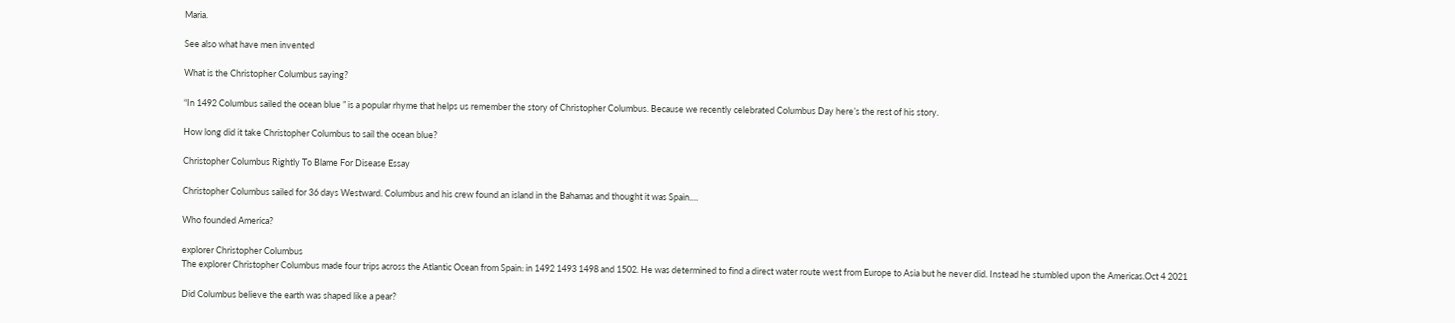Maria.

See also what have men invented

What is the Christopher Columbus saying?

“In 1492 Columbus sailed the ocean blue ” is a popular rhyme that helps us remember the story of Christopher Columbus. Because we recently celebrated Columbus Day here’s the rest of his story.

How long did it take Christopher Columbus to sail the ocean blue?

Christopher Columbus Rightly To Blame For Disease Essay

Christopher Columbus sailed for 36 days Westward. Columbus and his crew found an island in the Bahamas and thought it was Spain.…

Who founded America?

explorer Christopher Columbus
The explorer Christopher Columbus made four trips across the Atlantic Ocean from Spain: in 1492 1493 1498 and 1502. He was determined to find a direct water route west from Europe to Asia but he never did. Instead he stumbled upon the Americas.Oct 4 2021

Did Columbus believe the earth was shaped like a pear?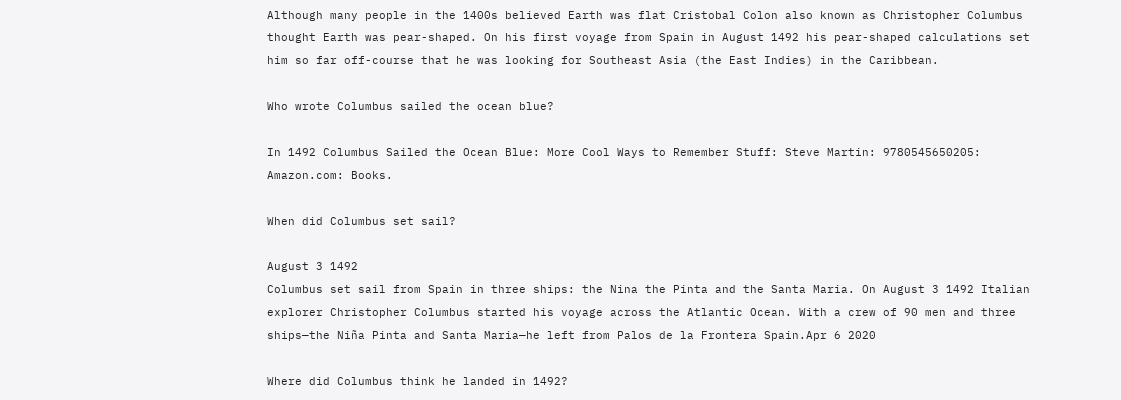Although many people in the 1400s believed Earth was flat Cristobal Colon also known as Christopher Columbus thought Earth was pear-shaped. On his first voyage from Spain in August 1492 his pear-shaped calculations set him so far off-course that he was looking for Southeast Asia (the East Indies) in the Caribbean.

Who wrote Columbus sailed the ocean blue?

In 1492 Columbus Sailed the Ocean Blue: More Cool Ways to Remember Stuff: Steve Martin: 9780545650205: Amazon.com: Books.

When did Columbus set sail?

August 3 1492
Columbus set sail from Spain in three ships: the Nina the Pinta and the Santa Maria. On August 3 1492 Italian explorer Christopher Columbus started his voyage across the Atlantic Ocean. With a crew of 90 men and three ships—the Niña Pinta and Santa Maria—he left from Palos de la Frontera Spain.Apr 6 2020

Where did Columbus think he landed in 1492?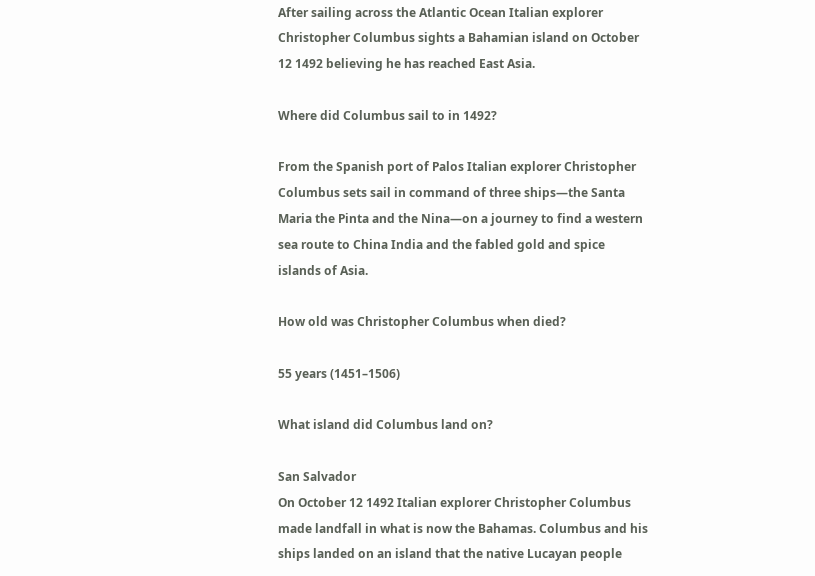After sailing across the Atlantic Ocean Italian explorer Christopher Columbus sights a Bahamian island on October 12 1492 believing he has reached East Asia.

Where did Columbus sail to in 1492?

From the Spanish port of Palos Italian explorer Christopher Columbus sets sail in command of three ships—the Santa Maria the Pinta and the Nina—on a journey to find a western sea route to China India and the fabled gold and spice islands of Asia.

How old was Christopher Columbus when died?

55 years (1451–1506)

What island did Columbus land on?

San Salvador
On October 12 1492 Italian explorer Christopher Columbus made landfall in what is now the Bahamas. Columbus and his ships landed on an island that the native Lucayan people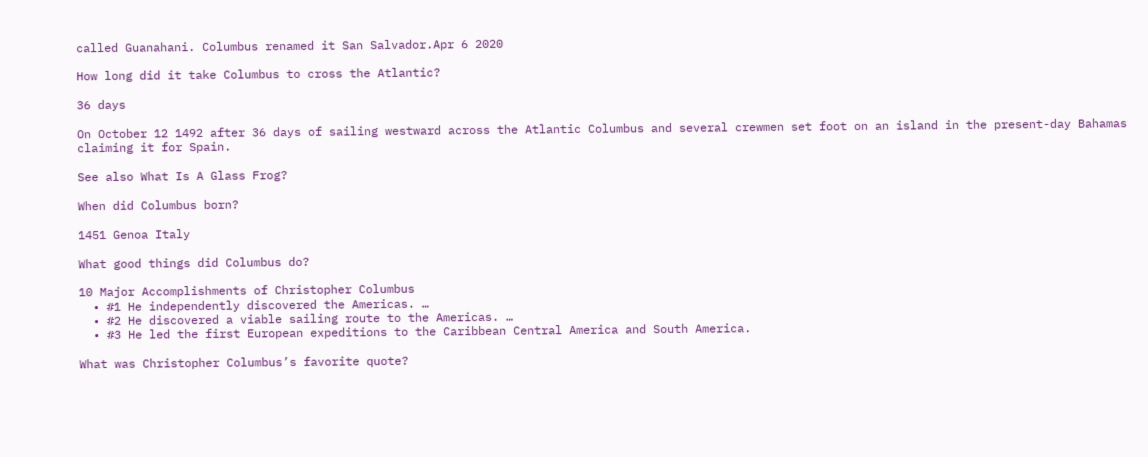called Guanahani. Columbus renamed it San Salvador.Apr 6 2020

How long did it take Columbus to cross the Atlantic?

36 days

On October 12 1492 after 36 days of sailing westward across the Atlantic Columbus and several crewmen set foot on an island in the present-day Bahamas claiming it for Spain.

See also What Is A Glass Frog?

When did Columbus born?

1451 Genoa Italy

What good things did Columbus do?

10 Major Accomplishments of Christopher Columbus
  • #1 He independently discovered the Americas. …
  • #2 He discovered a viable sailing route to the Americas. …
  • #3 He led the first European expeditions to the Caribbean Central America and South America.

What was Christopher Columbus’s favorite quote?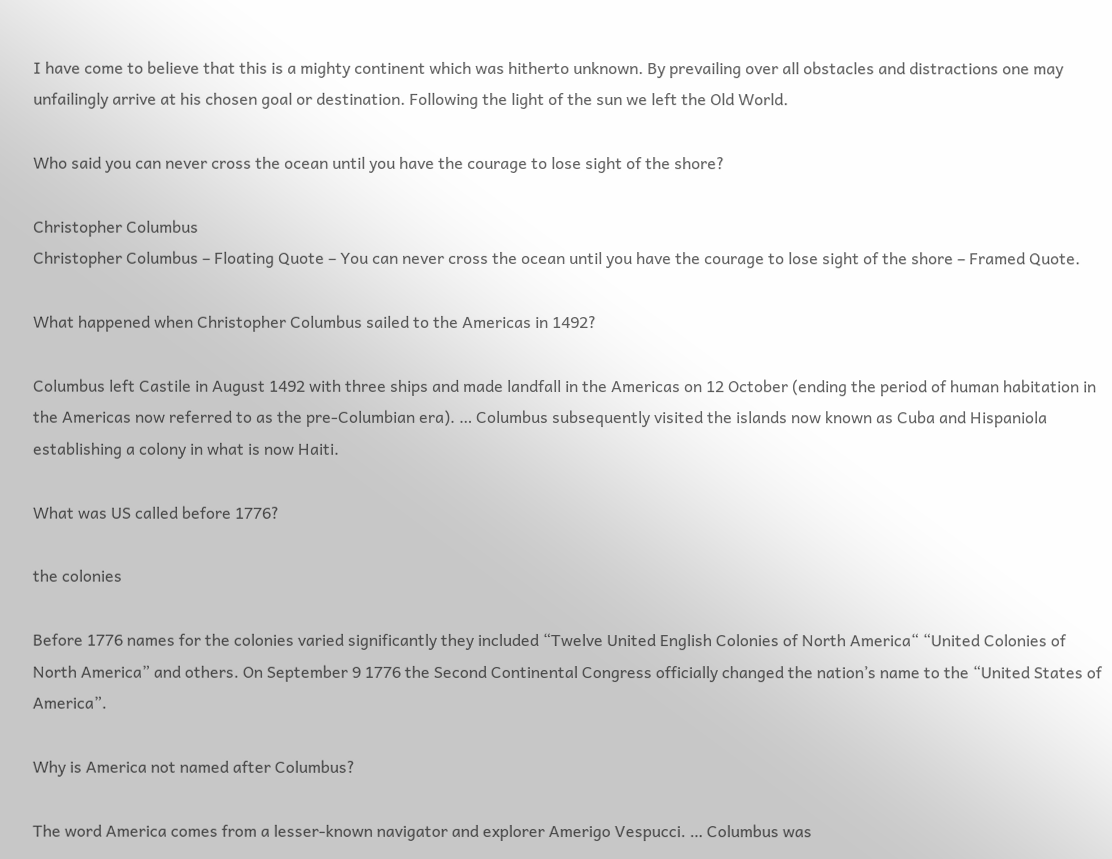I have come to believe that this is a mighty continent which was hitherto unknown. By prevailing over all obstacles and distractions one may unfailingly arrive at his chosen goal or destination. Following the light of the sun we left the Old World.

Who said you can never cross the ocean until you have the courage to lose sight of the shore?

Christopher Columbus
Christopher Columbus – Floating Quote – You can never cross the ocean until you have the courage to lose sight of the shore – Framed Quote.

What happened when Christopher Columbus sailed to the Americas in 1492?

Columbus left Castile in August 1492 with three ships and made landfall in the Americas on 12 October (ending the period of human habitation in the Americas now referred to as the pre-Columbian era). … Columbus subsequently visited the islands now known as Cuba and Hispaniola establishing a colony in what is now Haiti.

What was US called before 1776?

the colonies

Before 1776 names for the colonies varied significantly they included “Twelve United English Colonies of North America“ “United Colonies of North America” and others. On September 9 1776 the Second Continental Congress officially changed the nation’s name to the “United States of America”.

Why is America not named after Columbus?

The word America comes from a lesser-known navigator and explorer Amerigo Vespucci. … Columbus was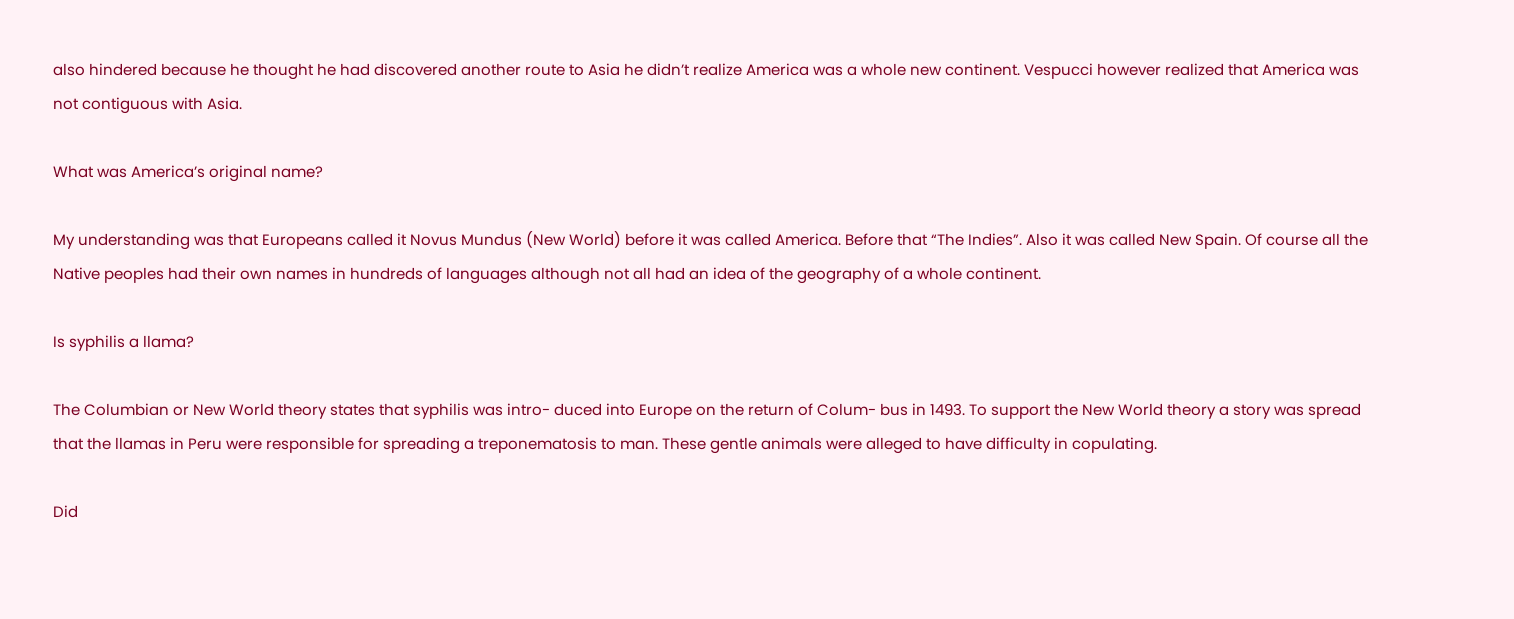also hindered because he thought he had discovered another route to Asia he didn’t realize America was a whole new continent. Vespucci however realized that America was not contiguous with Asia.

What was America’s original name?

My understanding was that Europeans called it Novus Mundus (New World) before it was called America. Before that “The Indies”. Also it was called New Spain. Of course all the Native peoples had their own names in hundreds of languages although not all had an idea of the geography of a whole continent.

Is syphilis a llama?

The Columbian or New World theory states that syphilis was intro- duced into Europe on the return of Colum- bus in 1493. To support the New World theory a story was spread that the llamas in Peru were responsible for spreading a treponematosis to man. These gentle animals were alleged to have difficulty in copulating.

Did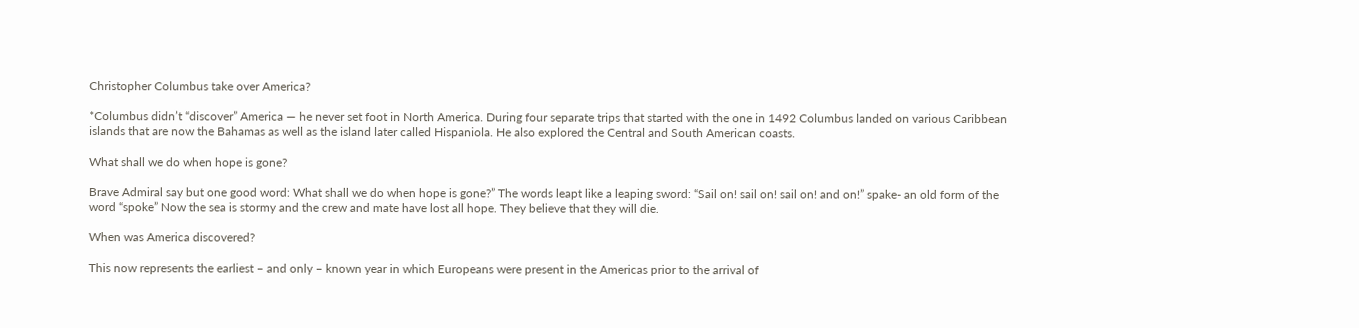Christopher Columbus take over America?

*Columbus didn’t “discover” America — he never set foot in North America. During four separate trips that started with the one in 1492 Columbus landed on various Caribbean islands that are now the Bahamas as well as the island later called Hispaniola. He also explored the Central and South American coasts.

What shall we do when hope is gone?

Brave Admiral say but one good word: What shall we do when hope is gone?” The words leapt like a leaping sword: “Sail on! sail on! sail on! and on!” spake‐ an old form of the word “spoke” Now the sea is stormy and the crew and mate have lost all hope. They believe that they will die.

When was America discovered?

This now represents the earliest – and only – known year in which Europeans were present in the Americas prior to the arrival of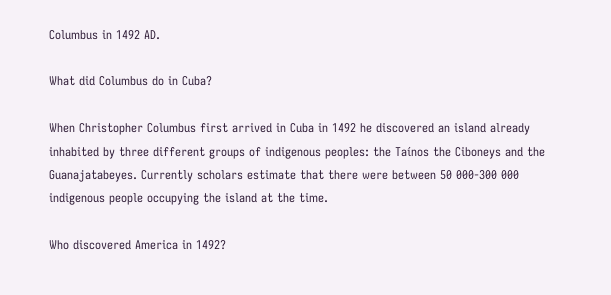Columbus in 1492 AD.

What did Columbus do in Cuba?

When Christopher Columbus first arrived in Cuba in 1492 he discovered an island already inhabited by three different groups of indigenous peoples: the Taínos the Ciboneys and the Guanajatabeyes. Currently scholars estimate that there were between 50 000-300 000 indigenous people occupying the island at the time.

Who discovered America in 1492?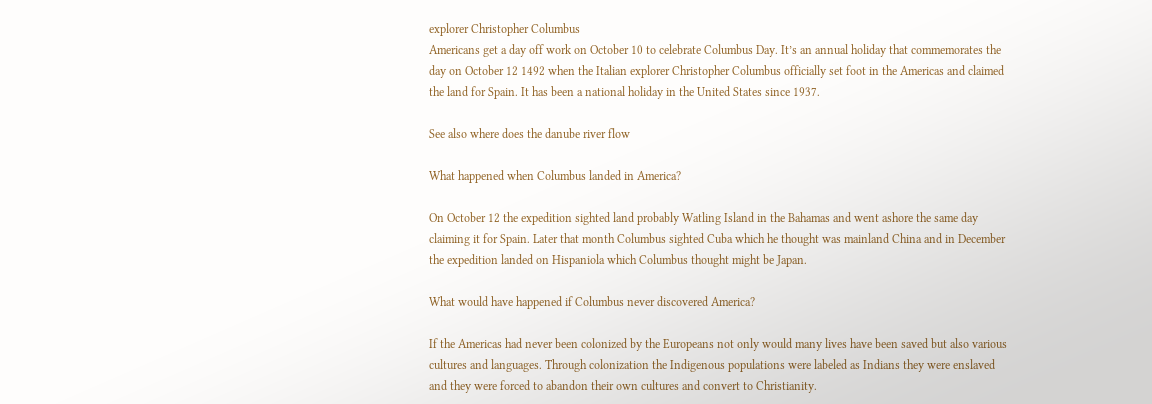explorer Christopher Columbus
Americans get a day off work on October 10 to celebrate Columbus Day. It’s an annual holiday that commemorates the day on October 12 1492 when the Italian explorer Christopher Columbus officially set foot in the Americas and claimed the land for Spain. It has been a national holiday in the United States since 1937.

See also where does the danube river flow

What happened when Columbus landed in America?

On October 12 the expedition sighted land probably Watling Island in the Bahamas and went ashore the same day claiming it for Spain. Later that month Columbus sighted Cuba which he thought was mainland China and in December the expedition landed on Hispaniola which Columbus thought might be Japan.

What would have happened if Columbus never discovered America?

If the Americas had never been colonized by the Europeans not only would many lives have been saved but also various cultures and languages. Through colonization the Indigenous populations were labeled as Indians they were enslaved and they were forced to abandon their own cultures and convert to Christianity.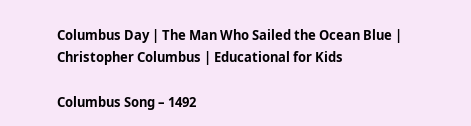Columbus Day | The Man Who Sailed the Ocean Blue | Christopher Columbus | Educational for Kids

Columbus Song – 1492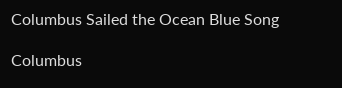Columbus Sailed the Ocean Blue Song

Columbus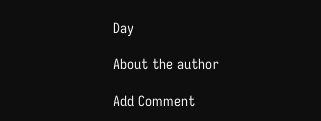Day

About the author

Add Comment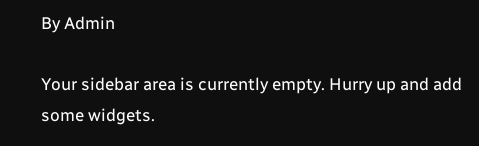By Admin

Your sidebar area is currently empty. Hurry up and add some widgets.